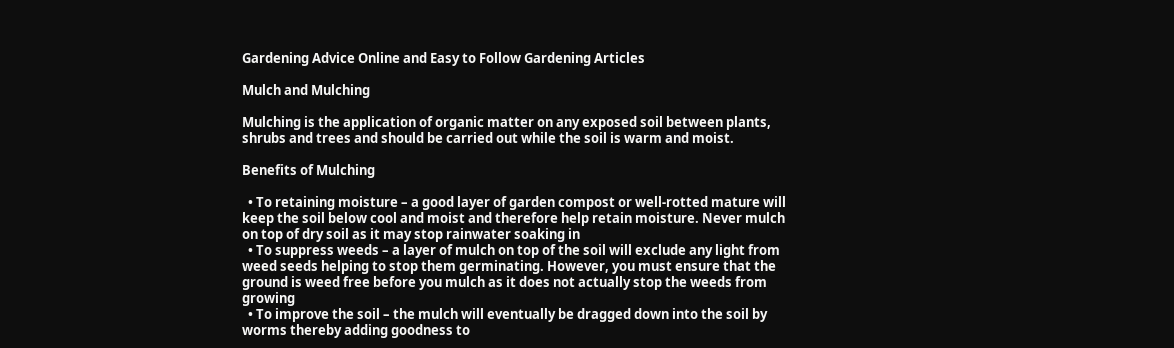Gardening Advice Online and Easy to Follow Gardening Articles

Mulch and Mulching

Mulching is the application of organic matter on any exposed soil between plants, shrubs and trees and should be carried out while the soil is warm and moist.

Benefits of Mulching

  • To retaining moisture – a good layer of garden compost or well-rotted mature will keep the soil below cool and moist and therefore help retain moisture. Never mulch on top of dry soil as it may stop rainwater soaking in
  • To suppress weeds – a layer of mulch on top of the soil will exclude any light from weed seeds helping to stop them germinating. However, you must ensure that the ground is weed free before you mulch as it does not actually stop the weeds from growing
  • To improve the soil – the mulch will eventually be dragged down into the soil by worms thereby adding goodness to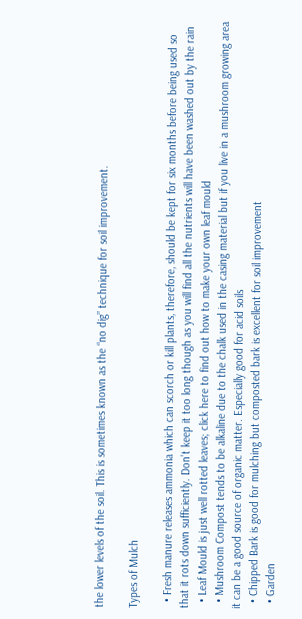the lower levels of the soil. This is sometimes known as the “no dig” technique for soil improvement.

Types of Mulch

  • Fresh manure releases ammonia which can scorch or kill plants, therefore, should be kept for six months before being used so that it rots down sufficiently. Don’t keep it too long though as you will find all the nutrients will have been washed out by the rain
  • Leaf Mould is just well rotted leaves; click here to find out how to make your own leaf mould
  • Mushroom Compost tends to be alkaline due to the chalk used in the casing material but if you live in a mushroom growing area it can be a good source of organic matter. Especially good for acid soils
  • Chipped Bark is good for mulching but composted bark is excellent for soil improvement
  • Garden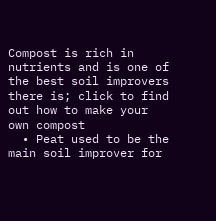Compost is rich in nutrients and is one of the best soil improvers there is; click to find out how to make your own compost
  • Peat used to be the main soil improver for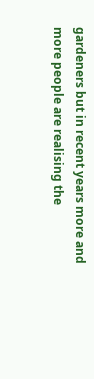gardeners but in recent years more and more people are realising the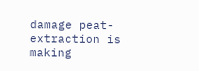damage peat-extraction is making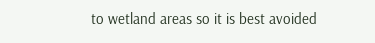to wetland areas so it is best avoided